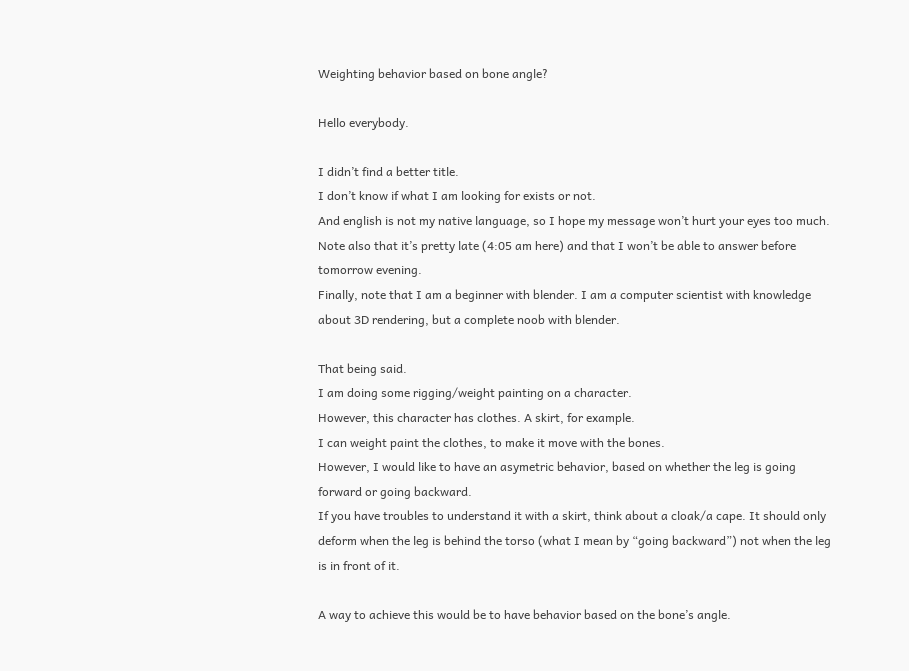Weighting behavior based on bone angle?

Hello everybody.

I didn’t find a better title.
I don’t know if what I am looking for exists or not.
And english is not my native language, so I hope my message won’t hurt your eyes too much.
Note also that it’s pretty late (4:05 am here) and that I won’t be able to answer before tomorrow evening.
Finally, note that I am a beginner with blender. I am a computer scientist with knowledge about 3D rendering, but a complete noob with blender.

That being said.
I am doing some rigging/weight painting on a character.
However, this character has clothes. A skirt, for example.
I can weight paint the clothes, to make it move with the bones.
However, I would like to have an asymetric behavior, based on whether the leg is going forward or going backward.
If you have troubles to understand it with a skirt, think about a cloak/a cape. It should only deform when the leg is behind the torso (what I mean by “going backward”) not when the leg is in front of it.

A way to achieve this would be to have behavior based on the bone’s angle.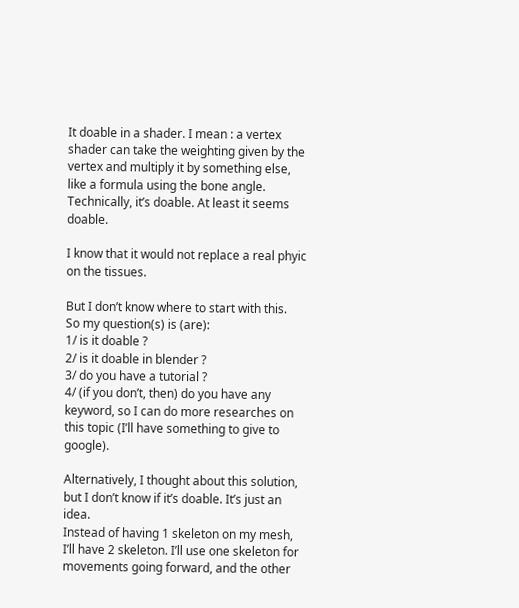It doable in a shader. I mean : a vertex shader can take the weighting given by the vertex and multiply it by something else, like a formula using the bone angle.
Technically, it’s doable. At least it seems doable.

I know that it would not replace a real phyic on the tissues.

But I don’t know where to start with this.
So my question(s) is (are):
1/ is it doable ?
2/ is it doable in blender ?
3/ do you have a tutorial ?
4/ (if you don’t, then) do you have any keyword, so I can do more researches on this topic (I’ll have something to give to google).

Alternatively, I thought about this solution, but I don’t know if it’s doable. It’s just an idea.
Instead of having 1 skeleton on my mesh, I’ll have 2 skeleton. I’ll use one skeleton for movements going forward, and the other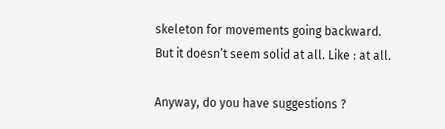skeleton for movements going backward.
But it doesn’t seem solid at all. Like : at all.

Anyway, do you have suggestions ?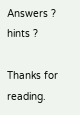Answers ? hints ?

Thanks for reading.